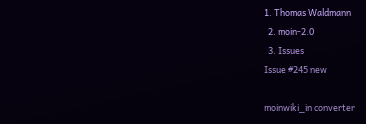1. Thomas Waldmann
  2. moin-2.0
  3. Issues
Issue #245 new

moinwiki_in converter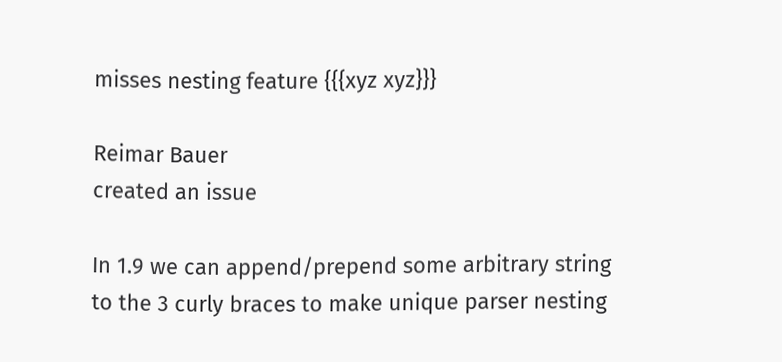misses nesting feature {{{xyz xyz}}}

Reimar Bauer
created an issue

In 1.9 we can append/prepend some arbitrary string to the 3 curly braces to make unique parser nesting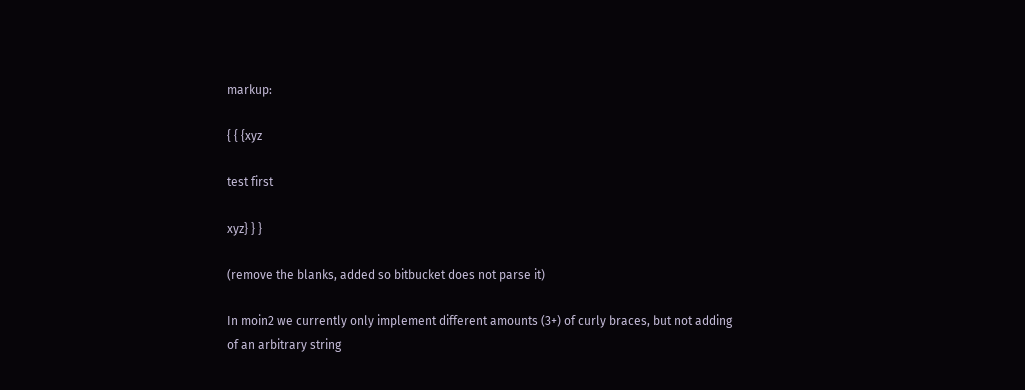markup:

{ { {xyz

test first

xyz} } }

(remove the blanks, added so bitbucket does not parse it)

In moin2 we currently only implement different amounts (3+) of curly braces, but not adding of an arbitrary string